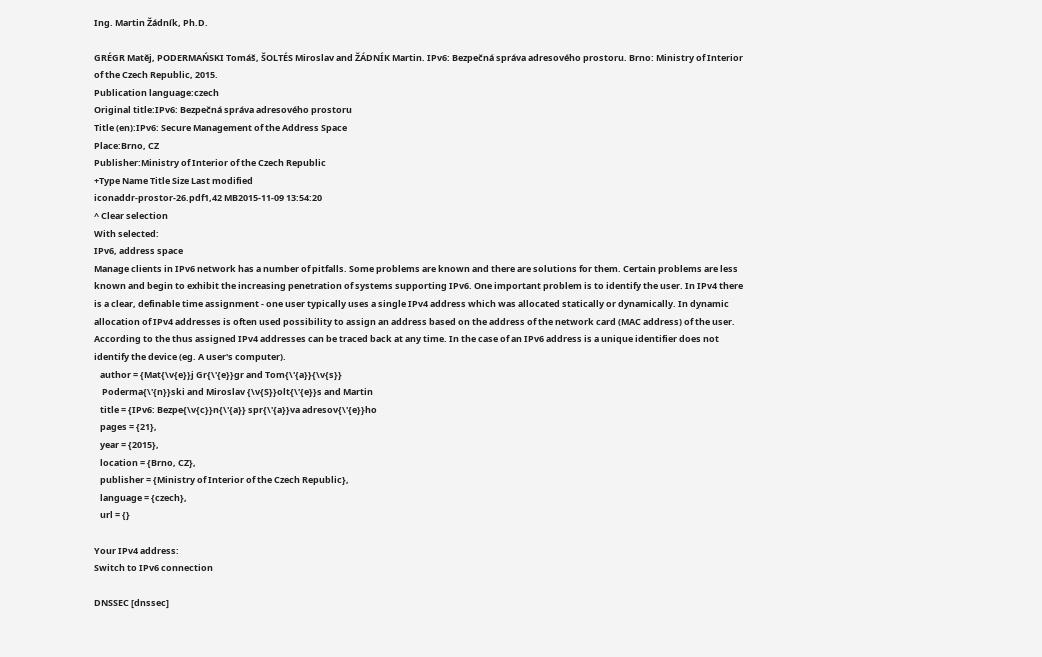Ing. Martin Žádník, Ph.D.

GRÉGR Matěj, PODERMAŃSKI Tomáš, ŠOLTÉS Miroslav and ŽÁDNÍK Martin. IPv6: Bezpečná správa adresového prostoru. Brno: Ministry of Interior of the Czech Republic, 2015.
Publication language:czech
Original title:IPv6: Bezpečná správa adresového prostoru
Title (en):IPv6: Secure Management of the Address Space
Place:Brno, CZ
Publisher:Ministry of Interior of the Czech Republic
+Type Name Title Size Last modified
iconaddr-prostor-26.pdf1,42 MB2015-11-09 13:54:20
^ Clear selection
With selected:
IPv6, address space
Manage clients in IPv6 network has a number of pitfalls. Some problems are known and there are solutions for them. Certain problems are less known and begin to exhibit the increasing penetration of systems supporting IPv6. One important problem is to identify the user. In IPv4 there is a clear, definable time assignment - one user typically uses a single IPv4 address which was allocated statically or dynamically. In dynamic allocation of IPv4 addresses is often used possibility to assign an address based on the address of the network card (MAC address) of the user. According to the thus assigned IPv4 addresses can be traced back at any time. In the case of an IPv6 address is a unique identifier does not identify the device (eg. A user's computer).
   author = {Mat{\v{e}}j Gr{\'{e}}gr and Tom{\'{a}}{\v{s}}
    Poderma{\'{n}}ski and Miroslav {\v{S}}olt{\'{e}}s and Martin
   title = {IPv6: Bezpe{\v{c}}n{\'{a}} spr{\'{a}}va adresov{\'{e}}ho
   pages = {21},
   year = {2015},
   location = {Brno, CZ},
   publisher = {Ministry of Interior of the Czech Republic},
   language = {czech},
   url = {}

Your IPv4 address:
Switch to IPv6 connection

DNSSEC [dnssec]